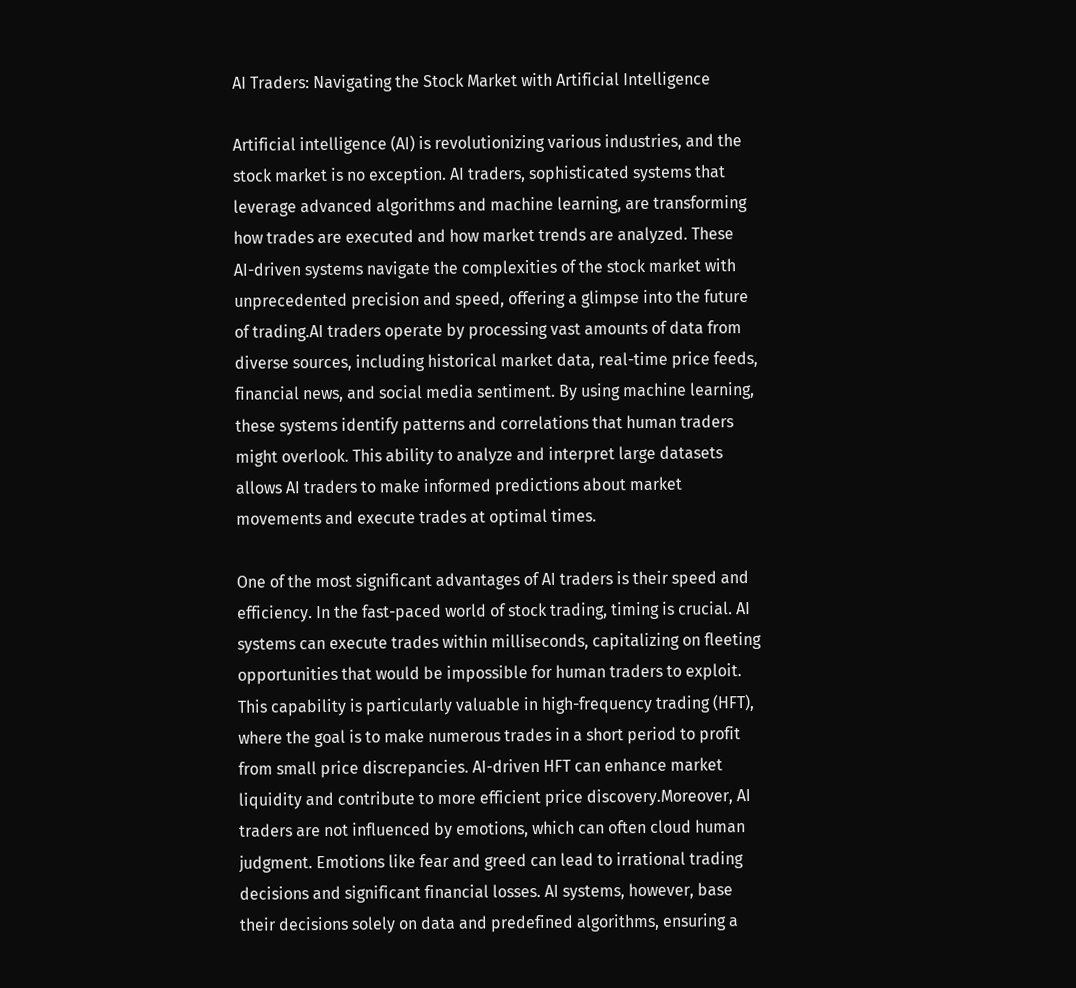AI Traders: Navigating the Stock Market with Artificial Intelligence

Artificial intelligence (AI) is revolutionizing various industries, and the stock market is no exception. AI traders, sophisticated systems that leverage advanced algorithms and machine learning, are transforming how trades are executed and how market trends are analyzed. These AI-driven systems navigate the complexities of the stock market with unprecedented precision and speed, offering a glimpse into the future of trading.AI traders operate by processing vast amounts of data from diverse sources, including historical market data, real-time price feeds, financial news, and social media sentiment. By using machine learning, these systems identify patterns and correlations that human traders might overlook. This ability to analyze and interpret large datasets allows AI traders to make informed predictions about market movements and execute trades at optimal times.

One of the most significant advantages of AI traders is their speed and efficiency. In the fast-paced world of stock trading, timing is crucial. AI systems can execute trades within milliseconds, capitalizing on fleeting opportunities that would be impossible for human traders to exploit. This capability is particularly valuable in high-frequency trading (HFT), where the goal is to make numerous trades in a short period to profit from small price discrepancies. AI-driven HFT can enhance market liquidity and contribute to more efficient price discovery.Moreover, AI traders are not influenced by emotions, which can often cloud human judgment. Emotions like fear and greed can lead to irrational trading decisions and significant financial losses. AI systems, however, base their decisions solely on data and predefined algorithms, ensuring a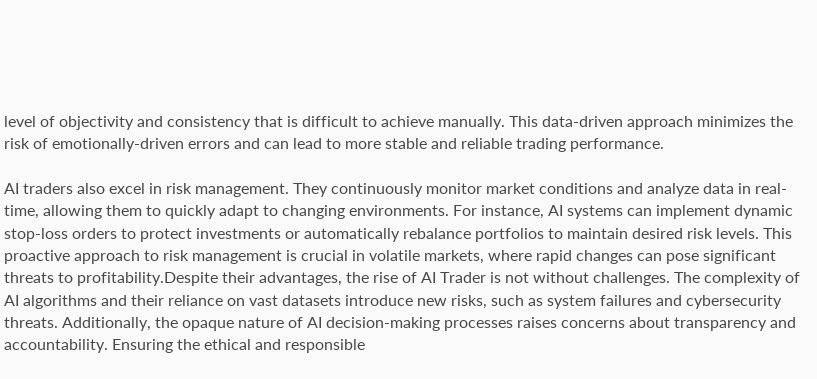level of objectivity and consistency that is difficult to achieve manually. This data-driven approach minimizes the risk of emotionally-driven errors and can lead to more stable and reliable trading performance.

AI traders also excel in risk management. They continuously monitor market conditions and analyze data in real-time, allowing them to quickly adapt to changing environments. For instance, AI systems can implement dynamic stop-loss orders to protect investments or automatically rebalance portfolios to maintain desired risk levels. This proactive approach to risk management is crucial in volatile markets, where rapid changes can pose significant threats to profitability.Despite their advantages, the rise of AI Trader is not without challenges. The complexity of AI algorithms and their reliance on vast datasets introduce new risks, such as system failures and cybersecurity threats. Additionally, the opaque nature of AI decision-making processes raises concerns about transparency and accountability. Ensuring the ethical and responsible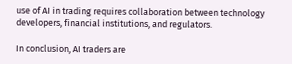use of AI in trading requires collaboration between technology developers, financial institutions, and regulators.

In conclusion, AI traders are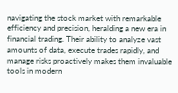navigating the stock market with remarkable efficiency and precision, heralding a new era in financial trading. Their ability to analyze vast amounts of data, execute trades rapidly, and manage risks proactively makes them invaluable tools in modern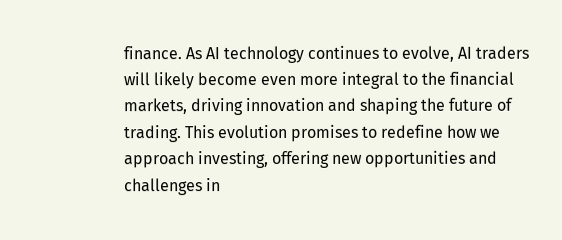finance. As AI technology continues to evolve, AI traders will likely become even more integral to the financial markets, driving innovation and shaping the future of trading. This evolution promises to redefine how we approach investing, offering new opportunities and challenges in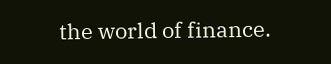the world of finance.